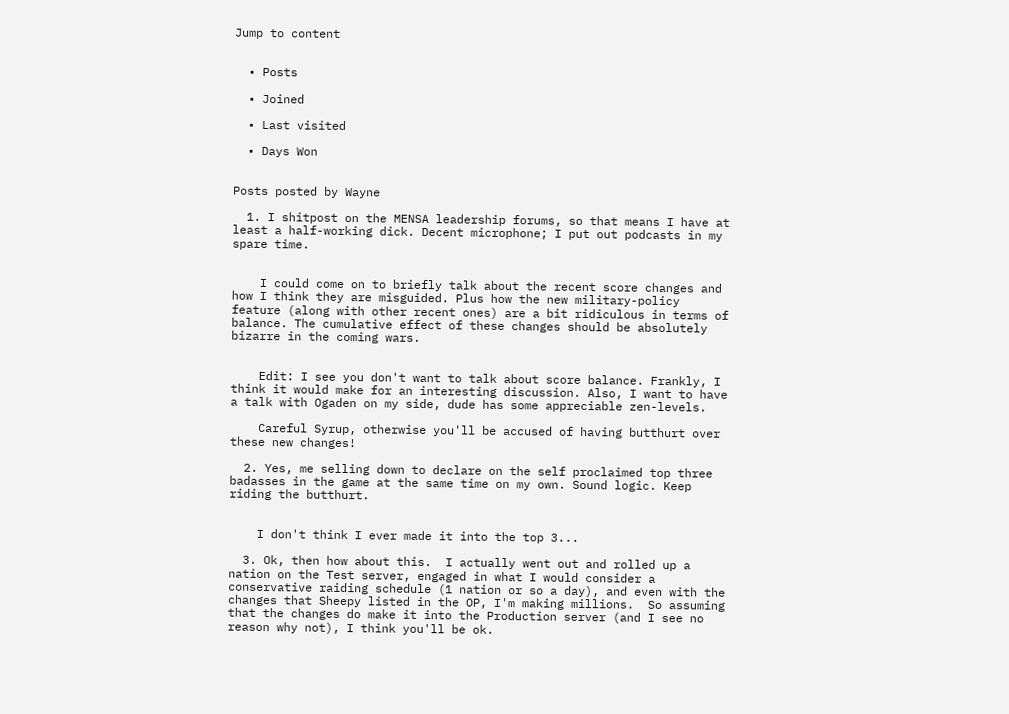Jump to content


  • Posts

  • Joined

  • Last visited

  • Days Won


Posts posted by Wayne

  1. I shitpost on the MENSA leadership forums, so that means I have at least a half-working dick. Decent microphone; I put out podcasts in my spare time.


    I could come on to briefly talk about the recent score changes and how I think they are misguided. Plus how the new military-policy feature (along with other recent ones) are a bit ridiculous in terms of balance. The cumulative effect of these changes should be absolutely bizarre in the coming wars.


    Edit: I see you don't want to talk about score balance. Frankly, I think it would make for an interesting discussion. Also, I want to have a talk with Ogaden on my side, dude has some appreciable zen-levels.

    Careful Syrup, otherwise you'll be accused of having butthurt over these new changes!

  2. Yes, me selling down to declare on the self proclaimed top three badasses in the game at the same time on my own. Sound logic. Keep riding the butthurt.


    I don't think I ever made it into the top 3...

  3. Ok, then how about this.  I actually went out and rolled up a nation on the Test server, engaged in what I would consider a conservative raiding schedule (1 nation or so a day), and even with the changes that Sheepy listed in the OP, I'm making millions.  So assuming that the changes do make it into the Production server (and I see no reason why not), I think you'll be ok.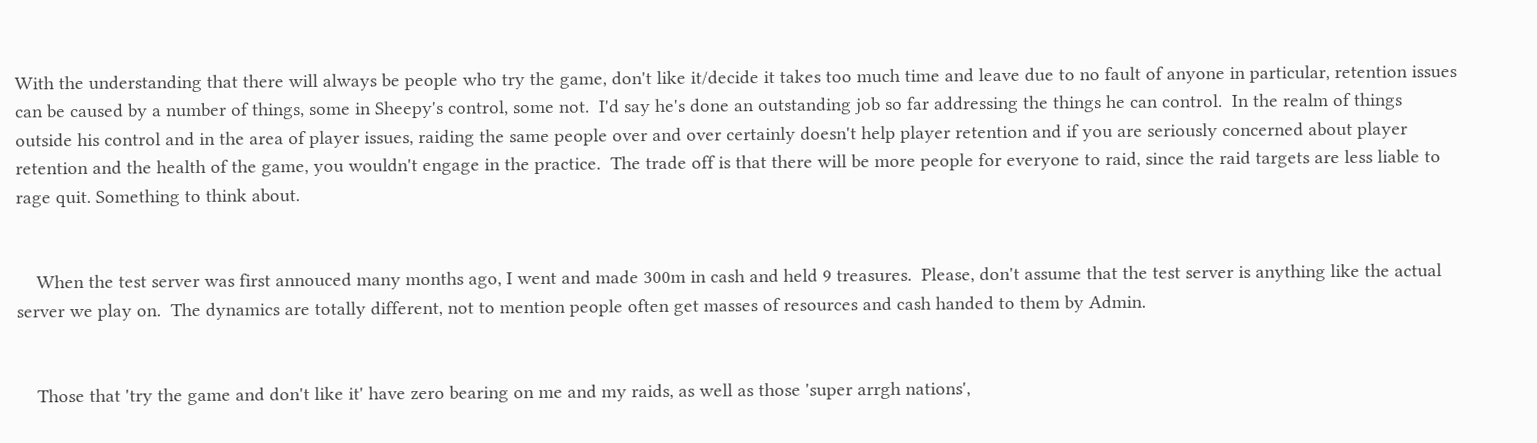With the understanding that there will always be people who try the game, don't like it/decide it takes too much time and leave due to no fault of anyone in particular, retention issues can be caused by a number of things, some in Sheepy's control, some not.  I'd say he's done an outstanding job so far addressing the things he can control.  In the realm of things outside his control and in the area of player issues, raiding the same people over and over certainly doesn't help player retention and if you are seriously concerned about player retention and the health of the game, you wouldn't engage in the practice.  The trade off is that there will be more people for everyone to raid, since the raid targets are less liable to rage quit. Something to think about.


    When the test server was first annouced many months ago, I went and made 300m in cash and held 9 treasures.  Please, don't assume that the test server is anything like the actual server we play on.  The dynamics are totally different, not to mention people often get masses of resources and cash handed to them by Admin.


    Those that 'try the game and don't like it' have zero bearing on me and my raids, as well as those 'super arrgh nations',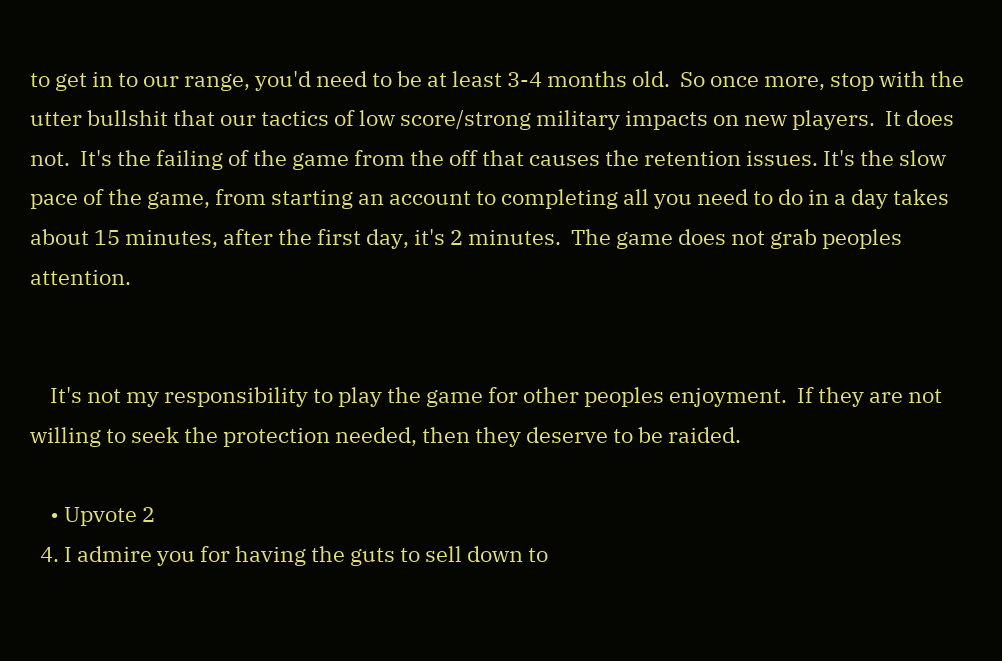to get in to our range, you'd need to be at least 3-4 months old.  So once more, stop with the utter bullshit that our tactics of low score/strong military impacts on new players.  It does not.  It's the failing of the game from the off that causes the retention issues. It's the slow pace of the game, from starting an account to completing all you need to do in a day takes about 15 minutes, after the first day, it's 2 minutes.  The game does not grab peoples attention.


    It's not my responsibility to play the game for other peoples enjoyment.  If they are not willing to seek the protection needed, then they deserve to be raided.

    • Upvote 2
  4. I admire you for having the guts to sell down to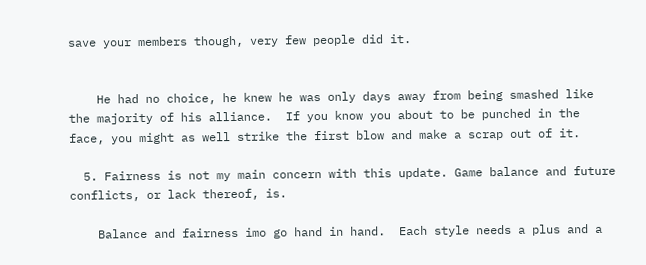save your members though, very few people did it.


    He had no choice, he knew he was only days away from being smashed like the majority of his alliance.  If you know you about to be punched in the face, you might as well strike the first blow and make a scrap out of it.

  5. Fairness is not my main concern with this update. Game balance and future conflicts, or lack thereof, is.

    Balance and fairness imo go hand in hand.  Each style needs a plus and a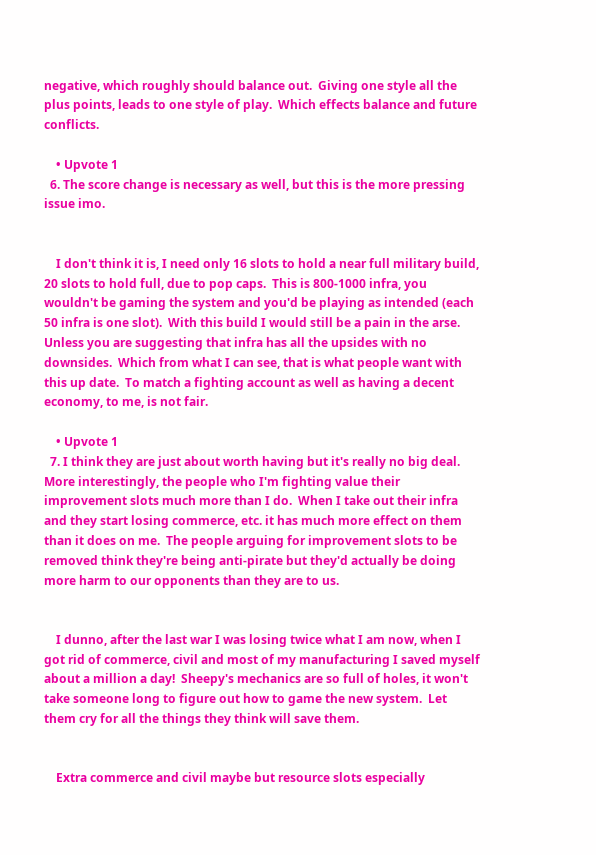negative, which roughly should balance out.  Giving one style all the plus points, leads to one style of play.  Which effects balance and future conflicts.

    • Upvote 1
  6. The score change is necessary as well, but this is the more pressing issue imo.


    I don't think it is, I need only 16 slots to hold a near full military build, 20 slots to hold full, due to pop caps.  This is 800-1000 infra, you wouldn't be gaming the system and you'd be playing as intended (each 50 infra is one slot).  With this build I would still be a pain in the arse.  Unless you are suggesting that infra has all the upsides with no downsides.  Which from what I can see, that is what people want with this up date.  To match a fighting account as well as having a decent economy, to me, is not fair.

    • Upvote 1
  7. I think they are just about worth having but it's really no big deal.  More interestingly, the people who I'm fighting value their improvement slots much more than I do.  When I take out their infra and they start losing commerce, etc. it has much more effect on them than it does on me.  The people arguing for improvement slots to be removed think they're being anti-pirate but they'd actually be doing more harm to our opponents than they are to us.


    I dunno, after the last war I was losing twice what I am now, when I got rid of commerce, civil and most of my manufacturing I saved myself about a million a day!  Sheepy's mechanics are so full of holes, it won't take someone long to figure out how to game the new system.  Let them cry for all the things they think will save them.


    Extra commerce and civil maybe but resource slots especially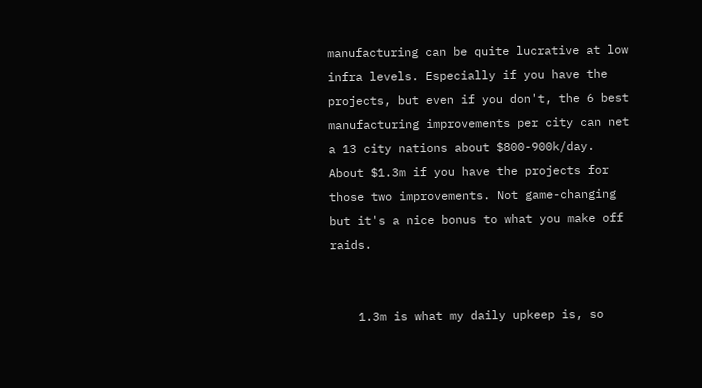manufacturing can be quite lucrative at low infra levels. Especially if you have the projects, but even if you don't, the 6 best manufacturing improvements per city can net a 13 city nations about $800-900k/day. About $1.3m if you have the projects for those two improvements. Not game-changing but it's a nice bonus to what you make off raids.


    1.3m is what my daily upkeep is, so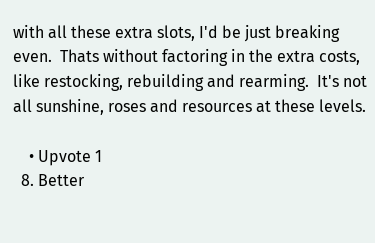with all these extra slots, I'd be just breaking even.  Thats without factoring in the extra costs, like restocking, rebuilding and rearming.  It's not all sunshine, roses and resources at these levels.

    • Upvote 1
  8. Better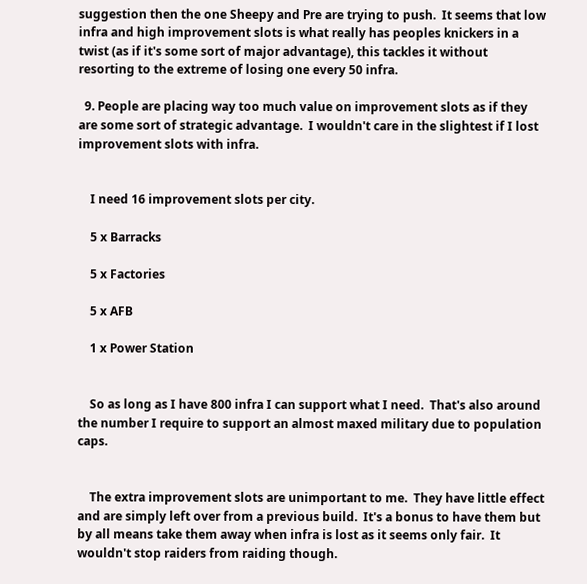suggestion then the one Sheepy and Pre are trying to push.  It seems that low infra and high improvement slots is what really has peoples knickers in a twist (as if it's some sort of major advantage), this tackles it without resorting to the extreme of losing one every 50 infra.

  9. People are placing way too much value on improvement slots as if they are some sort of strategic advantage.  I wouldn't care in the slightest if I lost improvement slots with infra.


    I need 16 improvement slots per city.

    5 x Barracks

    5 x Factories

    5 x AFB

    1 x Power Station


    So as long as I have 800 infra I can support what I need.  That's also around the number I require to support an almost maxed military due to population caps.


    The extra improvement slots are unimportant to me.  They have little effect and are simply left over from a previous build.  It's a bonus to have them but by all means take them away when infra is lost as it seems only fair.  It wouldn't stop raiders from raiding though.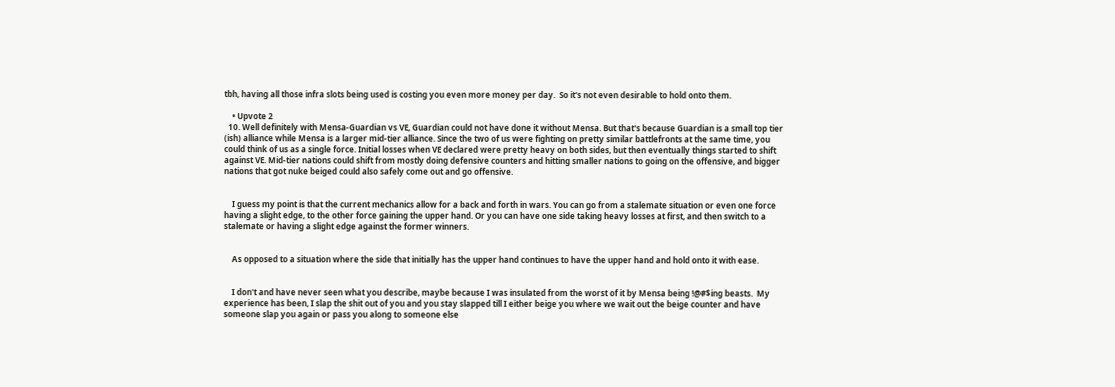tbh, having all those infra slots being used is costing you even more money per day.  So it's not even desirable to hold onto them.

    • Upvote 2
  10. Well definitely with Mensa-Guardian vs VE, Guardian could not have done it without Mensa. But that's because Guardian is a small top tier (ish) alliance while Mensa is a larger mid-tier alliance. Since the two of us were fighting on pretty similar battlefronts at the same time, you could think of us as a single force. Initial losses when VE declared were pretty heavy on both sides, but then eventually things started to shift against VE. Mid-tier nations could shift from mostly doing defensive counters and hitting smaller nations to going on the offensive, and bigger nations that got nuke beiged could also safely come out and go offensive.


    I guess my point is that the current mechanics allow for a back and forth in wars. You can go from a stalemate situation or even one force having a slight edge, to the other force gaining the upper hand. Or you can have one side taking heavy losses at first, and then switch to a stalemate or having a slight edge against the former winners.


    As opposed to a situation where the side that initially has the upper hand continues to have the upper hand and hold onto it with ease.


    I don't and have never seen what you describe, maybe because I was insulated from the worst of it by Mensa being !@#$ing beasts.  My experience has been, I slap the shit out of you and you stay slapped till I either beige you where we wait out the beige counter and have someone slap you again or pass you along to someone else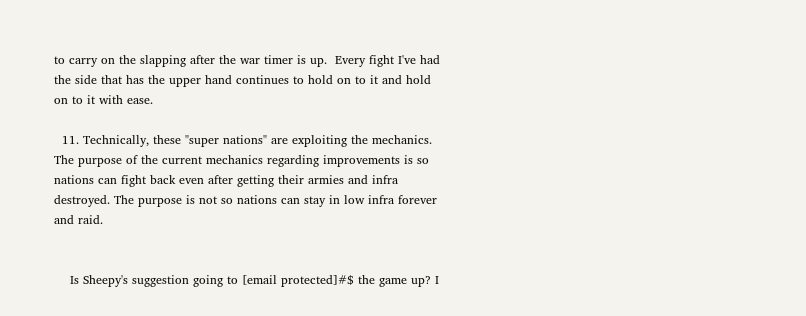to carry on the slapping after the war timer is up.  Every fight I've had the side that has the upper hand continues to hold on to it and hold on to it with ease.

  11. Technically, these "super nations" are exploiting the mechanics. The purpose of the current mechanics regarding improvements is so nations can fight back even after getting their armies and infra destroyed. The purpose is not so nations can stay in low infra forever and raid.


    Is Sheepy's suggestion going to [email protected]#$ the game up? I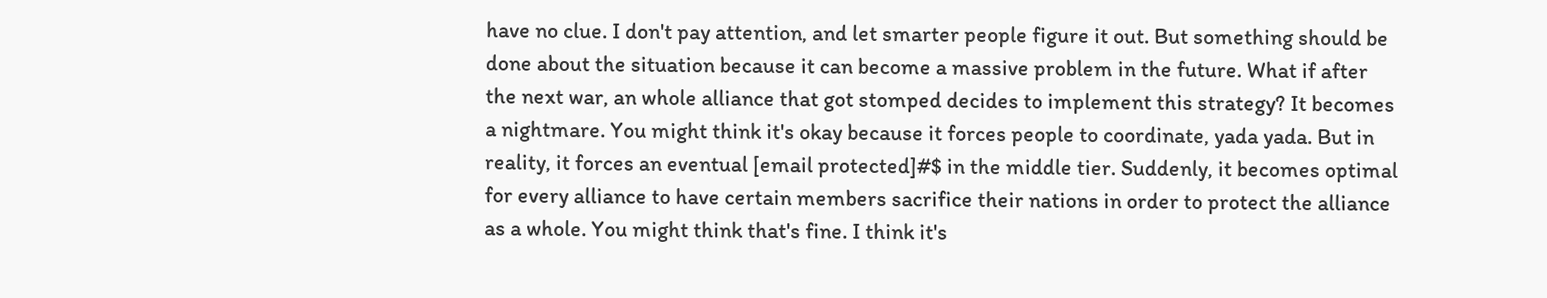have no clue. I don't pay attention, and let smarter people figure it out. But something should be done about the situation because it can become a massive problem in the future. What if after the next war, an whole alliance that got stomped decides to implement this strategy? It becomes a nightmare. You might think it's okay because it forces people to coordinate, yada yada. But in reality, it forces an eventual [email protected]#$ in the middle tier. Suddenly, it becomes optimal for every alliance to have certain members sacrifice their nations in order to protect the alliance as a whole. You might think that's fine. I think it's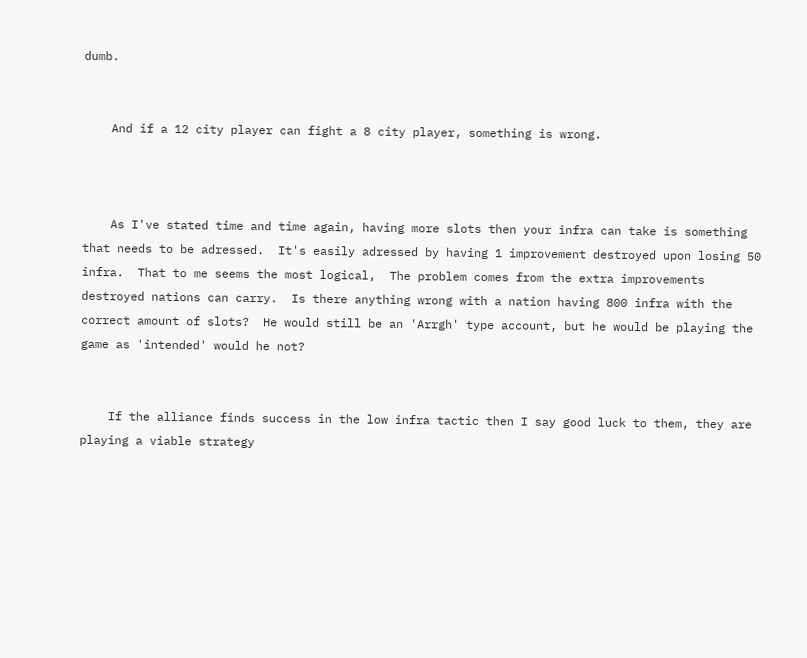dumb.


    And if a 12 city player can fight a 8 city player, something is wrong.



    As I've stated time and time again, having more slots then your infra can take is something that needs to be adressed.  It's easily adressed by having 1 improvement destroyed upon losing 50 infra.  That to me seems the most logical,  The problem comes from the extra improvements destroyed nations can carry.  Is there anything wrong with a nation having 800 infra with the correct amount of slots?  He would still be an 'Arrgh' type account, but he would be playing the game as 'intended' would he not?


    If the alliance finds success in the low infra tactic then I say good luck to them, they are playing a viable strategy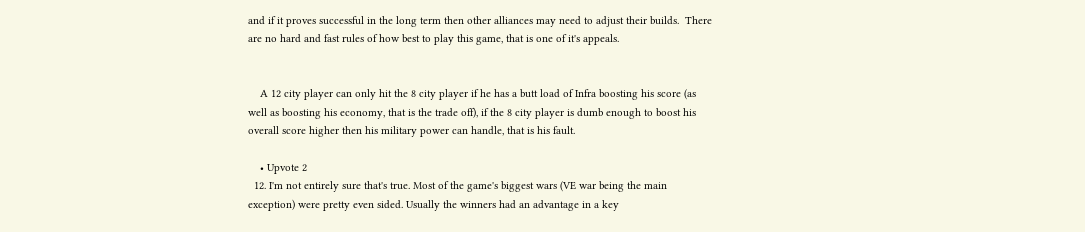and if it proves successful in the long term then other alliances may need to adjust their builds.  There are no hard and fast rules of how best to play this game, that is one of it's appeals.


    A 12 city player can only hit the 8 city player if he has a butt load of Infra boosting his score (as well as boosting his economy, that is the trade off), if the 8 city player is dumb enough to boost his overall score higher then his military power can handle, that is his fault.

    • Upvote 2
  12. I'm not entirely sure that's true. Most of the game's biggest wars (VE war being the main exception) were pretty even sided. Usually the winners had an advantage in a key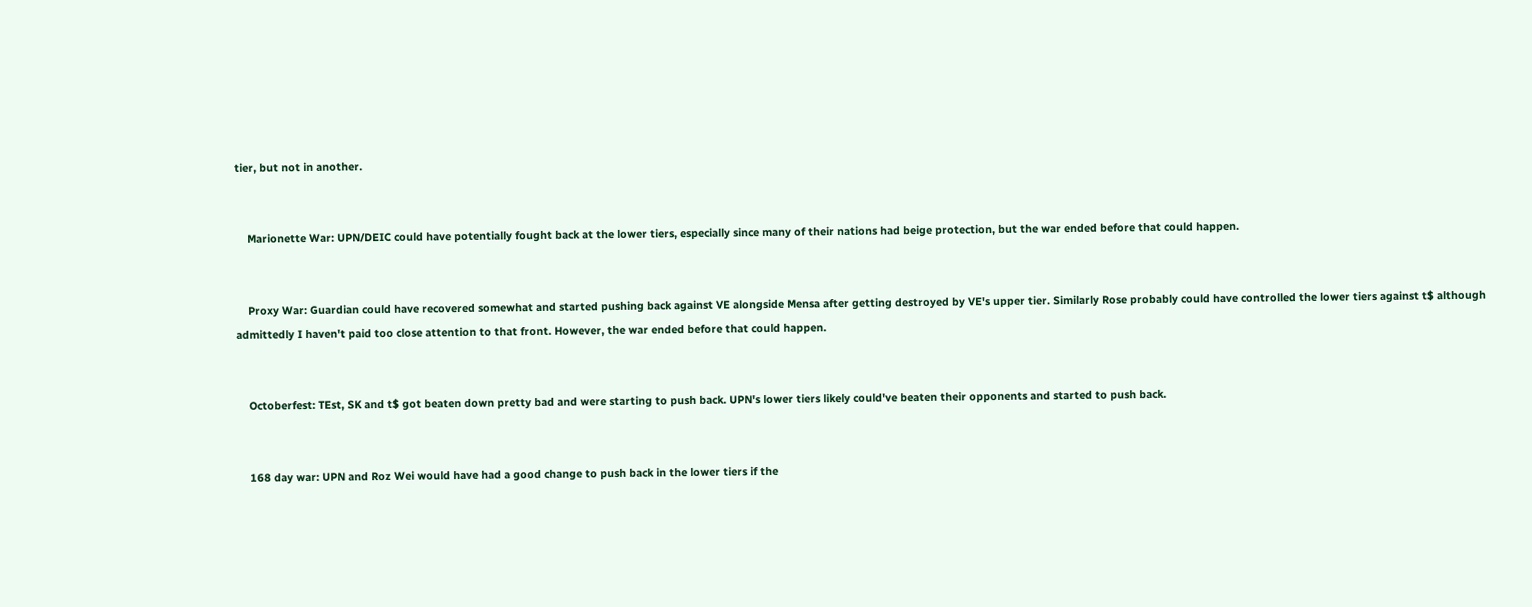tier, but not in another.


    Marionette War: UPN/DEIC could have potentially fought back at the lower tiers, especially since many of their nations had beige protection, but the war ended before that could happen.


    Proxy War: Guardian could have recovered somewhat and started pushing back against VE alongside Mensa after getting destroyed by VE's upper tier. Similarly Rose probably could have controlled the lower tiers against t$ although admittedly I haven't paid too close attention to that front. However, the war ended before that could happen.


    Octoberfest: TEst, SK and t$ got beaten down pretty bad and were starting to push back. UPN's lower tiers likely could've beaten their opponents and started to push back.


    168 day war: UPN and Roz Wei would have had a good change to push back in the lower tiers if the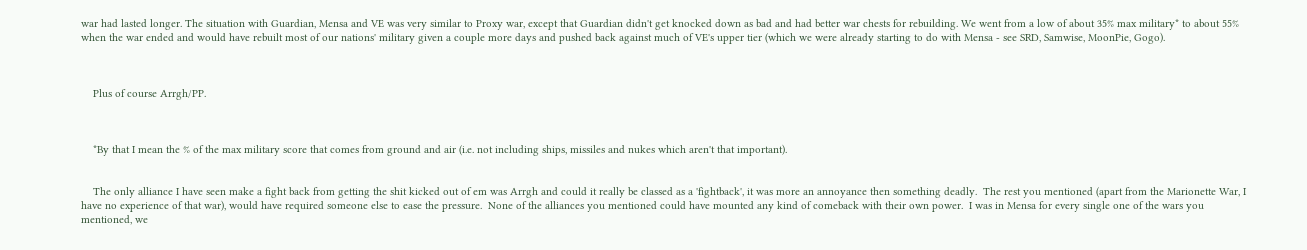war had lasted longer. The situation with Guardian, Mensa and VE was very similar to Proxy war, except that Guardian didn't get knocked down as bad and had better war chests for rebuilding. We went from a low of about 35% max military* to about 55% when the war ended and would have rebuilt most of our nations' military given a couple more days and pushed back against much of VE's upper tier (which we were already starting to do with Mensa - see SRD, Samwise, MoonPie, Gogo).



    Plus of course Arrgh/PP.



    *By that I mean the % of the max military score that comes from ground and air (i.e. not including ships, missiles and nukes which aren't that important).


    The only alliance I have seen make a fight back from getting the shit kicked out of em was Arrgh and could it really be classed as a 'fightback', it was more an annoyance then something deadly.  The rest you mentioned (apart from the Marionette War, I have no experience of that war), would have required someone else to ease the pressure.  None of the alliances you mentioned could have mounted any kind of comeback with their own power.  I was in Mensa for every single one of the wars you mentioned, we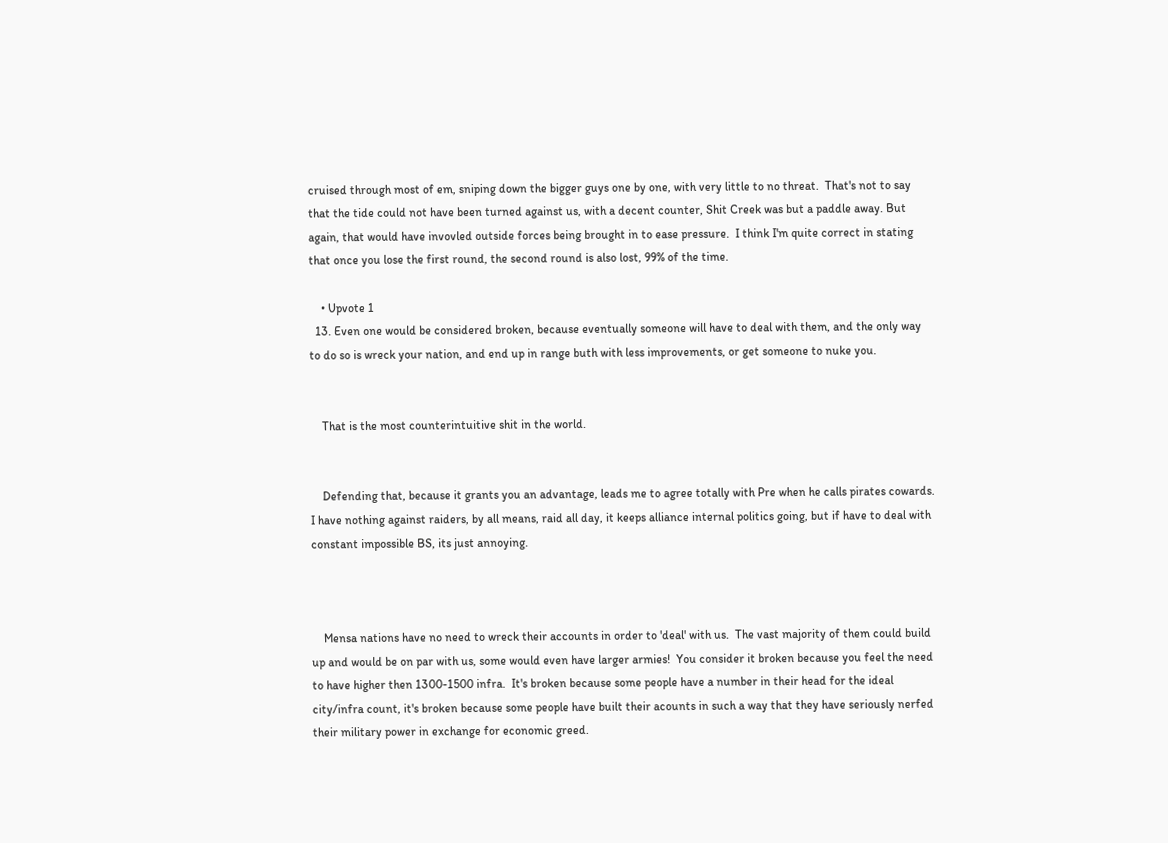cruised through most of em, sniping down the bigger guys one by one, with very little to no threat.  That's not to say that the tide could not have been turned against us, with a decent counter, Shit Creek was but a paddle away. But again, that would have invovled outside forces being brought in to ease pressure.  I think I'm quite correct in stating that once you lose the first round, the second round is also lost, 99% of the time.

    • Upvote 1
  13. Even one would be considered broken, because eventually someone will have to deal with them, and the only way to do so is wreck your nation, and end up in range buth with less improvements, or get someone to nuke you.


    That is the most counterintuitive shit in the world.


    Defending that, because it grants you an advantage, leads me to agree totally with Pre when he calls pirates cowards. I have nothing against raiders, by all means, raid all day, it keeps alliance internal politics going, but if have to deal with constant impossible BS, its just annoying.



    Mensa nations have no need to wreck their accounts in order to 'deal' with us.  The vast majority of them could build up and would be on par with us, some would even have larger armies!  You consider it broken because you feel the need to have higher then 1300-1500 infra.  It's broken because some people have a number in their head for the ideal city/infra count, it's broken because some people have built their acounts in such a way that they have seriously nerfed their military power in exchange for economic greed.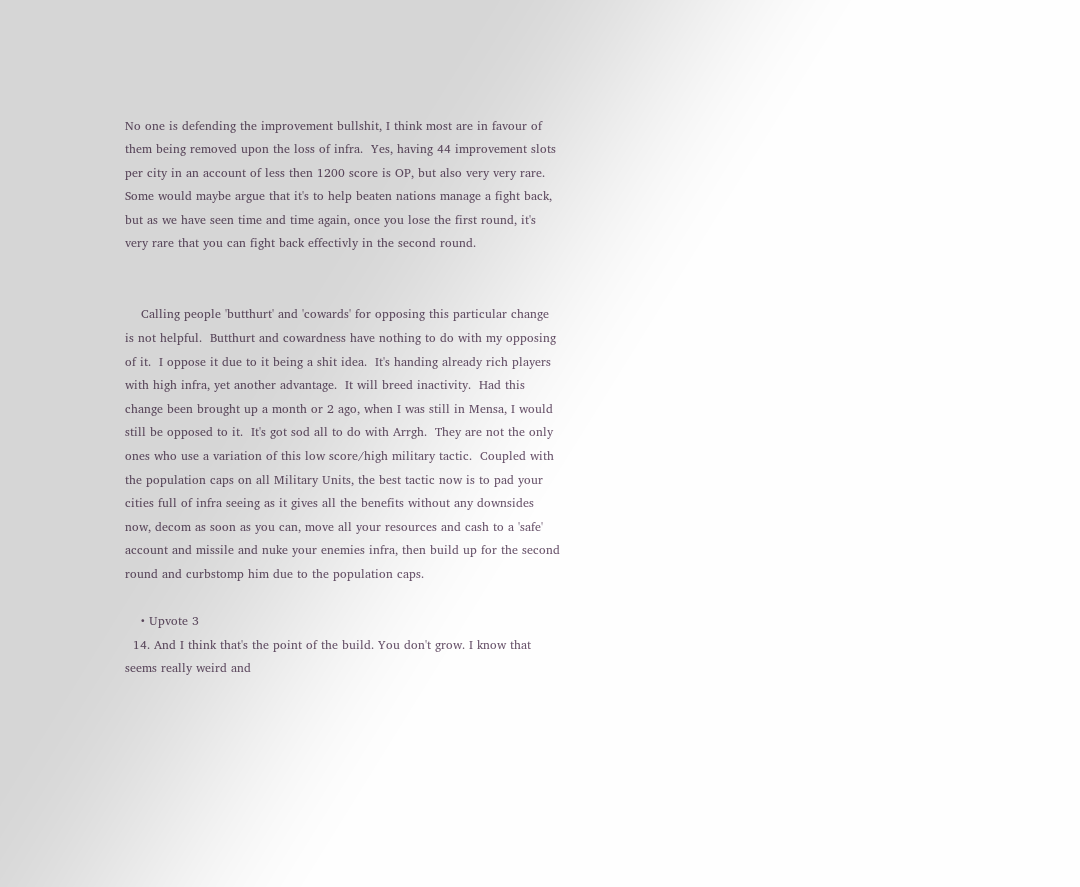No one is defending the improvement bullshit, I think most are in favour of them being removed upon the loss of infra.  Yes, having 44 improvement slots per city in an account of less then 1200 score is OP, but also very very rare.  Some would maybe argue that it's to help beaten nations manage a fight back, but as we have seen time and time again, once you lose the first round, it's very rare that you can fight back effectivly in the second round.


    Calling people 'butthurt' and 'cowards' for opposing this particular change is not helpful.  Butthurt and cowardness have nothing to do with my opposing of it.  I oppose it due to it being a shit idea.  It's handing already rich players with high infra, yet another advantage.  It will breed inactivity.  Had this change been brought up a month or 2 ago, when I was still in Mensa, I would still be opposed to it.  It's got sod all to do with Arrgh.  They are not the only ones who use a variation of this low score/high military tactic.  Coupled with the population caps on all Military Units, the best tactic now is to pad your cities full of infra seeing as it gives all the benefits without any downsides now, decom as soon as you can, move all your resources and cash to a 'safe' account and missile and nuke your enemies infra, then build up for the second round and curbstomp him due to the population caps.

    • Upvote 3
  14. And I think that's the point of the build. You don't grow. I know that seems really weird and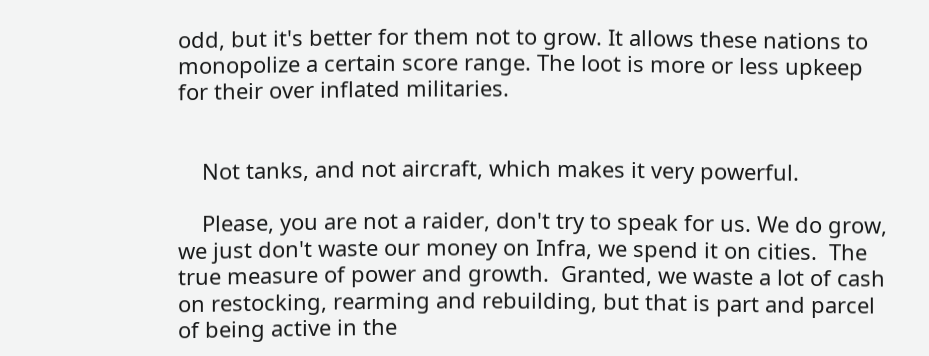odd, but it's better for them not to grow. It allows these nations to monopolize a certain score range. The loot is more or less upkeep for their over inflated militaries.


    Not tanks, and not aircraft, which makes it very powerful.

    Please, you are not a raider, don't try to speak for us. We do grow, we just don't waste our money on Infra, we spend it on cities.  The true measure of power and growth.  Granted, we waste a lot of cash on restocking, rearming and rebuilding, but that is part and parcel of being active in the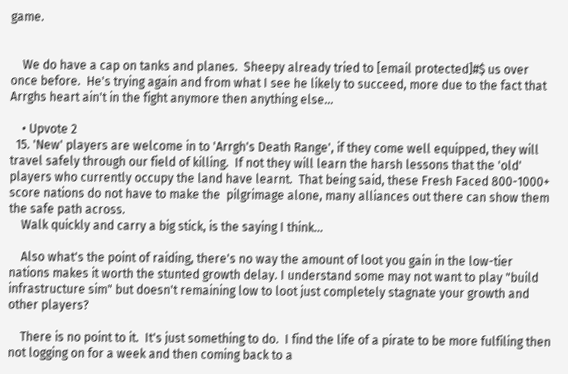game.


    We do have a cap on tanks and planes.  Sheepy already tried to [email protected]#$ us over once before.  He's trying again and from what I see he likely to succeed, more due to the fact that Arrghs heart ain't in the fight anymore then anything else...

    • Upvote 2
  15. 'New' players are welcome in to 'Arrgh's Death Range', if they come well equipped, they will travel safely through our field of killing.  If not they will learn the harsh lessons that the 'old' players who currently occupy the land have learnt.  That being said, these Fresh Faced 800-1000+ score nations do not have to make the  pilgrimage alone, many alliances out there can show them the safe path across.
    Walk quickly and carry a big stick, is the saying I think...

    Also what's the point of raiding, there's no way the amount of loot you gain in the low-tier nations makes it worth the stunted growth delay. I understand some may not want to play "build infrastructure sim" but doesn't remaining low to loot just completely stagnate your growth and other players?

    There is no point to it.  It's just something to do.  I find the life of a pirate to be more fulfiling then not logging on for a week and then coming back to a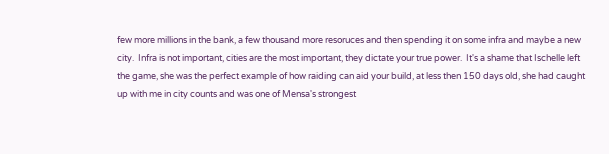few more millions in the bank, a few thousand more resoruces and then spending it on some infra and maybe a new city.  Infra is not important, cities are the most important, they dictate your true power.  It's a shame that Ischelle left the game, she was the perfect example of how raiding can aid your build, at less then 150 days old, she had caught up with me in city counts and was one of Mensa's strongest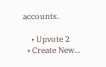accounts.

    • Upvote 2
  • Create New...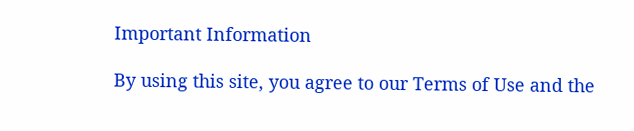Important Information

By using this site, you agree to our Terms of Use and the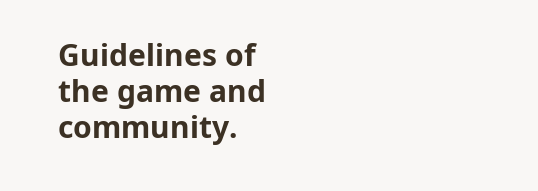Guidelines of the game and community.